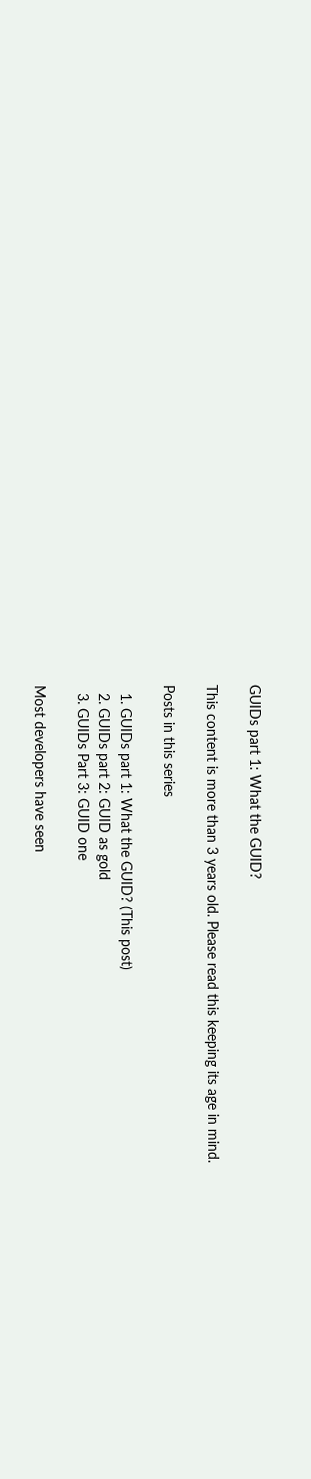GUIDs part 1: What the GUID?

This content is more than 3 years old. Please read this keeping its age in mind.

Posts in this series

  1. GUIDs part 1: What the GUID? (This post)
  2. GUIDs part 2: GUID as gold
  3. GUIDs Part 3: GUID one

Most developers have seen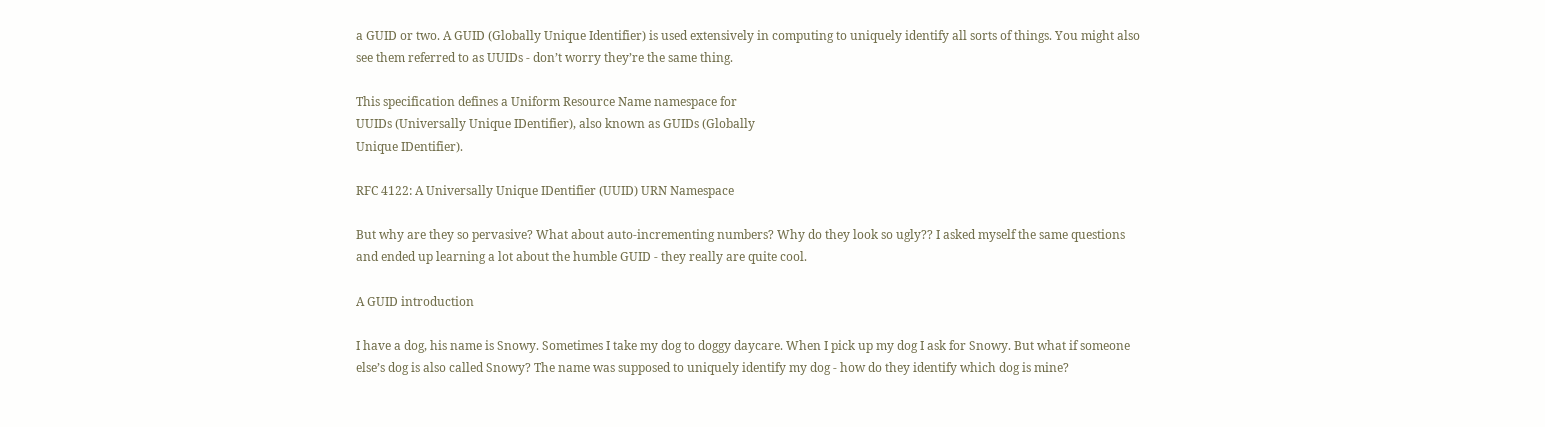a GUID or two. A GUID (Globally Unique Identifier) is used extensively in computing to uniquely identify all sorts of things. You might also see them referred to as UUIDs - don’t worry they’re the same thing.

This specification defines a Uniform Resource Name namespace for
UUIDs (Universally Unique IDentifier), also known as GUIDs (Globally
Unique IDentifier).

RFC 4122: A Universally Unique IDentifier (UUID) URN Namespace

But why are they so pervasive? What about auto-incrementing numbers? Why do they look so ugly?? I asked myself the same questions and ended up learning a lot about the humble GUID - they really are quite cool.

A GUID introduction

I have a dog, his name is Snowy. Sometimes I take my dog to doggy daycare. When I pick up my dog I ask for Snowy. But what if someone else’s dog is also called Snowy? The name was supposed to uniquely identify my dog - how do they identify which dog is mine?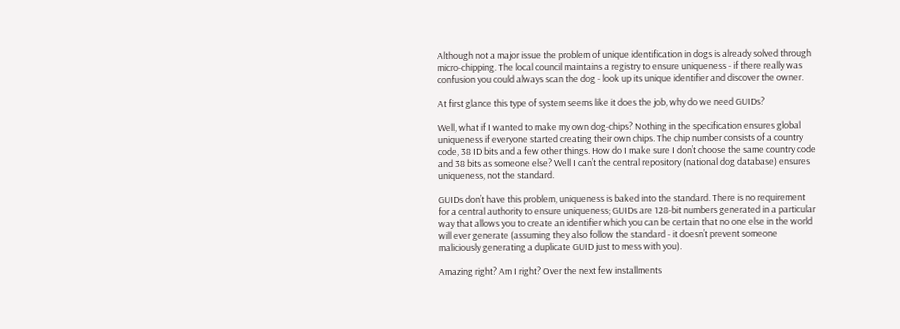Although not a major issue the problem of unique identification in dogs is already solved through micro-chipping. The local council maintains a registry to ensure uniqueness - if there really was confusion you could always scan the dog - look up its unique identifier and discover the owner.

At first glance this type of system seems like it does the job, why do we need GUIDs?

Well, what if I wanted to make my own dog-chips? Nothing in the specification ensures global uniqueness if everyone started creating their own chips. The chip number consists of a country code, 38 ID bits and a few other things. How do I make sure I don’t choose the same country code and 38 bits as someone else? Well I can’t the central repository (national dog database) ensures uniqueness, not the standard.

GUIDs don’t have this problem, uniqueness is baked into the standard. There is no requirement for a central authority to ensure uniqueness; GUIDs are 128-bit numbers generated in a particular way that allows you to create an identifier which you can be certain that no one else in the world will ever generate (assuming they also follow the standard - it doesn’t prevent someone maliciously generating a duplicate GUID just to mess with you).

Amazing right? Am I right? Over the next few installments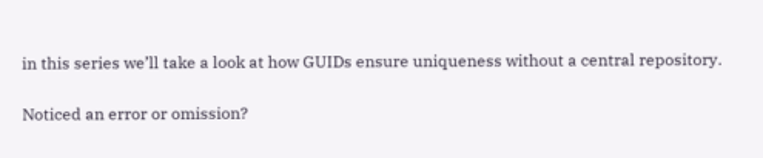in this series we’ll take a look at how GUIDs ensure uniqueness without a central repository.

Noticed an error or omission?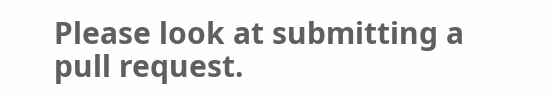Please look at submitting a pull request.